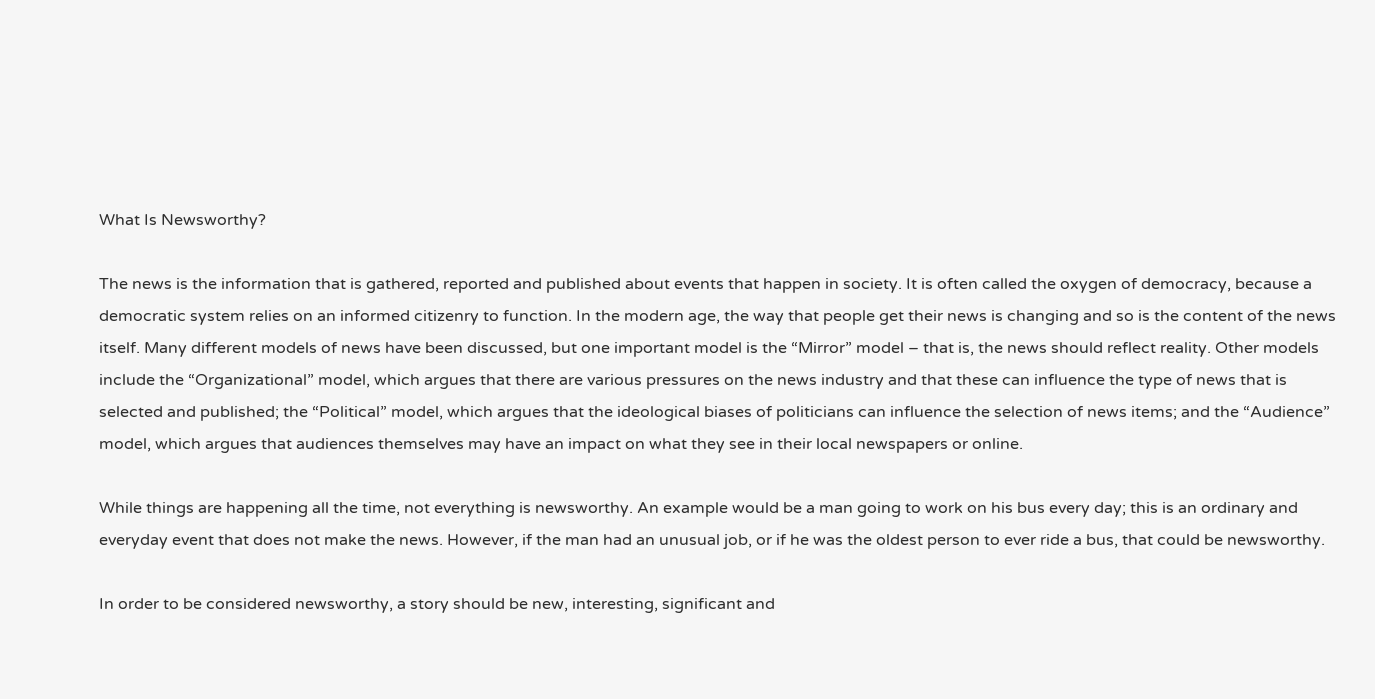What Is Newsworthy?

The news is the information that is gathered, reported and published about events that happen in society. It is often called the oxygen of democracy, because a democratic system relies on an informed citizenry to function. In the modern age, the way that people get their news is changing and so is the content of the news itself. Many different models of news have been discussed, but one important model is the “Mirror” model – that is, the news should reflect reality. Other models include the “Organizational” model, which argues that there are various pressures on the news industry and that these can influence the type of news that is selected and published; the “Political” model, which argues that the ideological biases of politicians can influence the selection of news items; and the “Audience” model, which argues that audiences themselves may have an impact on what they see in their local newspapers or online.

While things are happening all the time, not everything is newsworthy. An example would be a man going to work on his bus every day; this is an ordinary and everyday event that does not make the news. However, if the man had an unusual job, or if he was the oldest person to ever ride a bus, that could be newsworthy.

In order to be considered newsworthy, a story should be new, interesting, significant and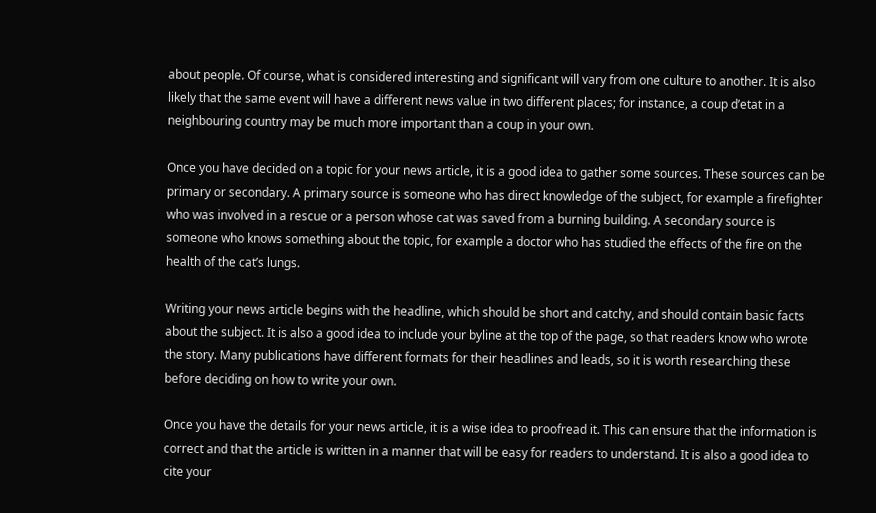about people. Of course, what is considered interesting and significant will vary from one culture to another. It is also likely that the same event will have a different news value in two different places; for instance, a coup d’etat in a neighbouring country may be much more important than a coup in your own.

Once you have decided on a topic for your news article, it is a good idea to gather some sources. These sources can be primary or secondary. A primary source is someone who has direct knowledge of the subject, for example a firefighter who was involved in a rescue or a person whose cat was saved from a burning building. A secondary source is someone who knows something about the topic, for example a doctor who has studied the effects of the fire on the health of the cat’s lungs.

Writing your news article begins with the headline, which should be short and catchy, and should contain basic facts about the subject. It is also a good idea to include your byline at the top of the page, so that readers know who wrote the story. Many publications have different formats for their headlines and leads, so it is worth researching these before deciding on how to write your own.

Once you have the details for your news article, it is a wise idea to proofread it. This can ensure that the information is correct and that the article is written in a manner that will be easy for readers to understand. It is also a good idea to cite your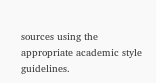sources using the appropriate academic style guidelines.